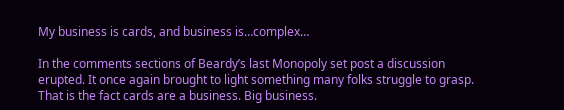My business is cards, and business is…complex…

In the comments sections of Beardy’s last Monopoly set post a discussion erupted. It once again brought to light something many folks struggle to grasp. That is the fact cards are a business. Big business.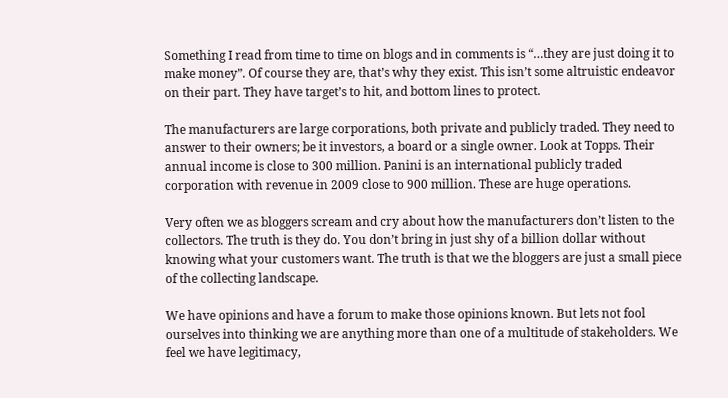Something I read from time to time on blogs and in comments is “…they are just doing it to make money”. Of course they are, that’s why they exist. This isn’t some altruistic endeavor on their part. They have target’s to hit, and bottom lines to protect.

The manufacturers are large corporations, both private and publicly traded. They need to answer to their owners; be it investors, a board or a single owner. Look at Topps. Their annual income is close to 300 million. Panini is an international publicly traded corporation with revenue in 2009 close to 900 million. These are huge operations.

Very often we as bloggers scream and cry about how the manufacturers don’t listen to the collectors. The truth is they do. You don’t bring in just shy of a billion dollar without knowing what your customers want. The truth is that we the bloggers are just a small piece of the collecting landscape.

We have opinions and have a forum to make those opinions known. But lets not fool ourselves into thinking we are anything more than one of a multitude of stakeholders. We feel we have legitimacy,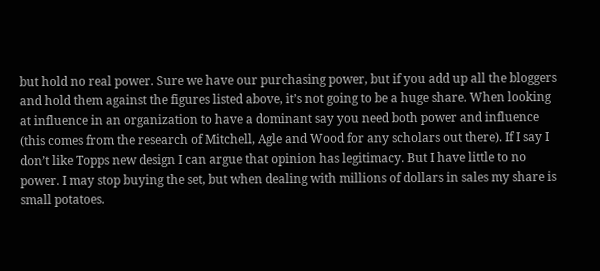but hold no real power. Sure we have our purchasing power, but if you add up all the bloggers and hold them against the figures listed above, it’s not going to be a huge share. When looking at influence in an organization to have a dominant say you need both power and influence (this comes from the research of Mitchell, Agle and Wood for any scholars out there). If I say I don’t like Topps new design I can argue that opinion has legitimacy. But I have little to no power. I may stop buying the set, but when dealing with millions of dollars in sales my share is small potatoes.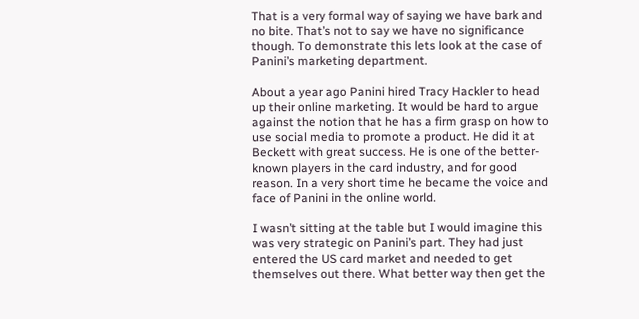That is a very formal way of saying we have bark and no bite. That’s not to say we have no significance though. To demonstrate this lets look at the case of Panini’s marketing department.

About a year ago Panini hired Tracy Hackler to head up their online marketing. It would be hard to argue against the notion that he has a firm grasp on how to use social media to promote a product. He did it at Beckett with great success. He is one of the better-known players in the card industry, and for good reason. In a very short time he became the voice and face of Panini in the online world.

I wasn’t sitting at the table but I would imagine this was very strategic on Panini’s part. They had just entered the US card market and needed to get themselves out there. What better way then get the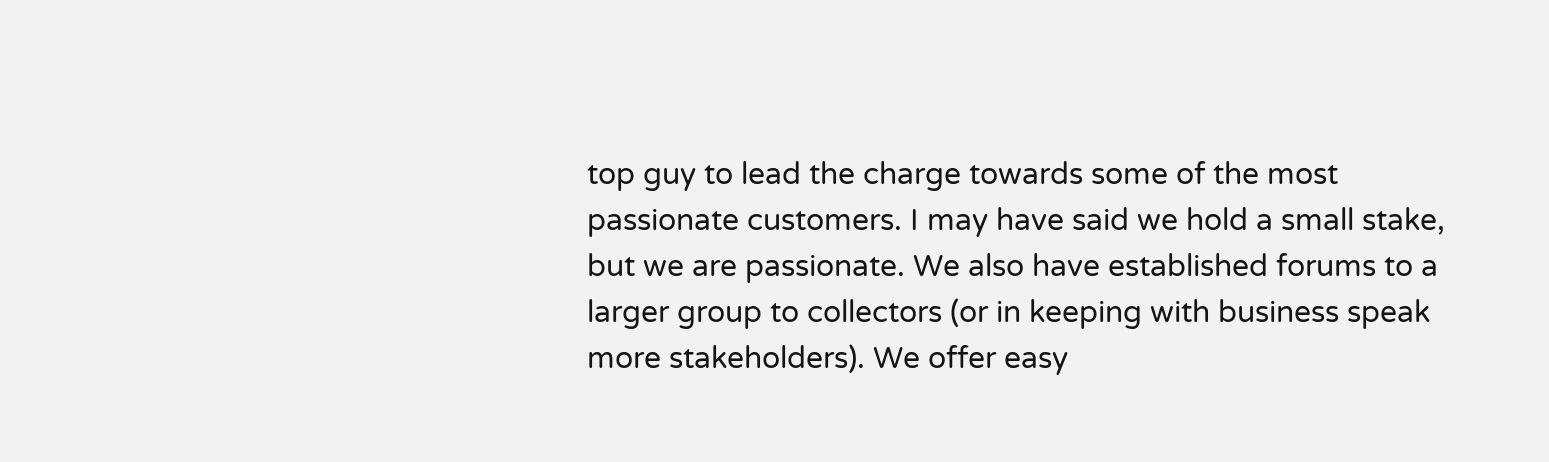top guy to lead the charge towards some of the most passionate customers. I may have said we hold a small stake, but we are passionate. We also have established forums to a larger group to collectors (or in keeping with business speak more stakeholders). We offer easy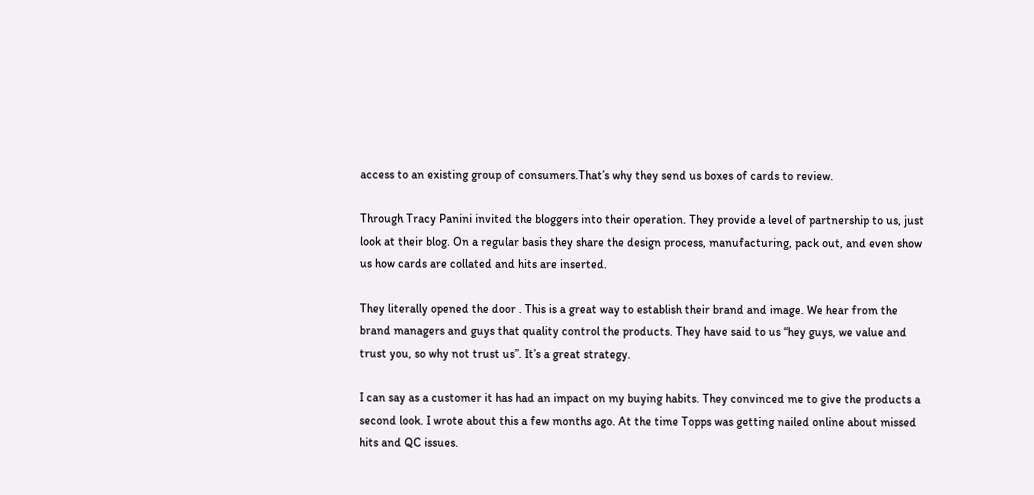access to an existing group of consumers.That’s why they send us boxes of cards to review.

Through Tracy Panini invited the bloggers into their operation. They provide a level of partnership to us, just look at their blog. On a regular basis they share the design process, manufacturing, pack out, and even show us how cards are collated and hits are inserted.

They literally opened the door . This is a great way to establish their brand and image. We hear from the brand managers and guys that quality control the products. They have said to us “hey guys, we value and trust you, so why not trust us”. It’s a great strategy.

I can say as a customer it has had an impact on my buying habits. They convinced me to give the products a second look. I wrote about this a few months ago. At the time Topps was getting nailed online about missed hits and QC issues.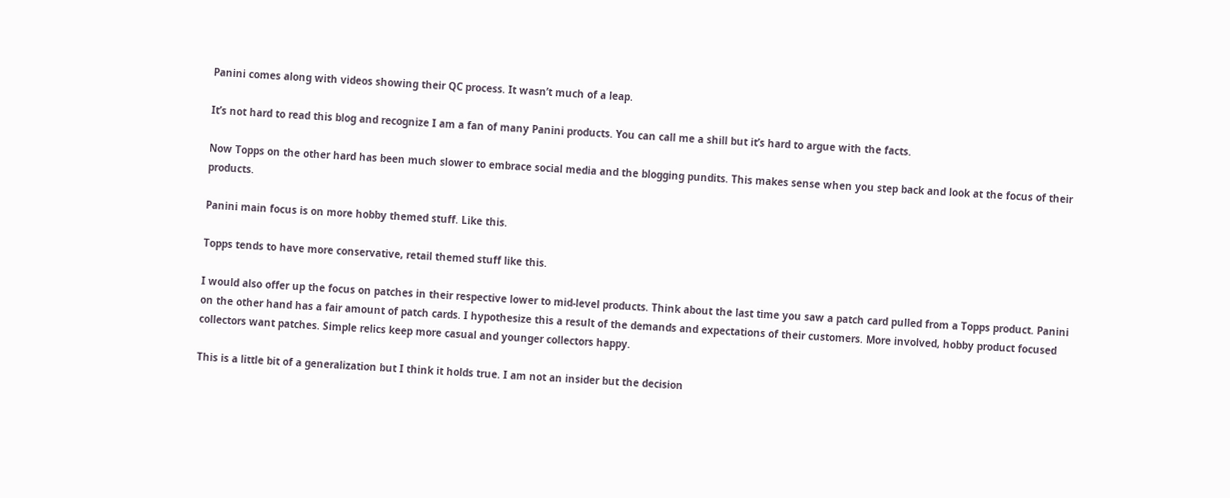Panini comes along with videos showing their QC process. It wasn’t much of a leap.

It’s not hard to read this blog and recognize I am a fan of many Panini products. You can call me a shill but it’s hard to argue with the facts.

Now Topps on the other hard has been much slower to embrace social media and the blogging pundits. This makes sense when you step back and look at the focus of their products.

Panini main focus is on more hobby themed stuff. Like this.

Topps tends to have more conservative, retail themed stuff like this.

I would also offer up the focus on patches in their respective lower to mid-level products. Think about the last time you saw a patch card pulled from a Topps product. Panini on the other hand has a fair amount of patch cards. I hypothesize this a result of the demands and expectations of their customers. More involved, hobby product focused collectors want patches. Simple relics keep more casual and younger collectors happy.

This is a little bit of a generalization but I think it holds true. I am not an insider but the decision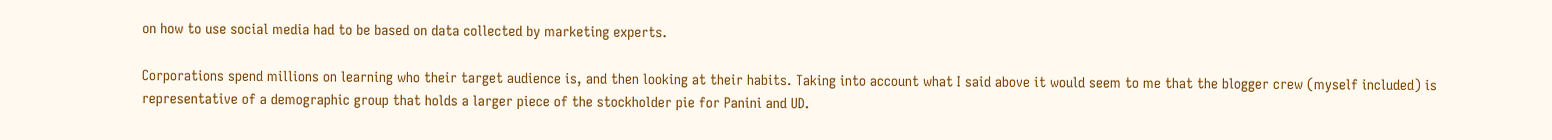on how to use social media had to be based on data collected by marketing experts.

Corporations spend millions on learning who their target audience is, and then looking at their habits. Taking into account what I said above it would seem to me that the blogger crew (myself included) is representative of a demographic group that holds a larger piece of the stockholder pie for Panini and UD.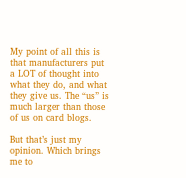My point of all this is that manufacturers put a LOT of thought into what they do, and what they give us. The “us” is much larger than those of us on card blogs.

But that’s just my opinion. Which brings me to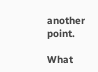another point.

What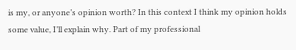is my, or anyone’s opinion worth? In this context I think my opinion holds some value, I’ll explain why. Part of my professional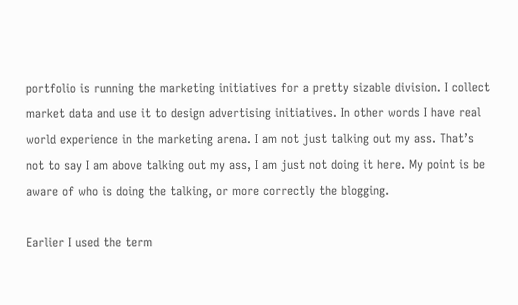portfolio is running the marketing initiatives for a pretty sizable division. I collect market data and use it to design advertising initiatives. In other words I have real world experience in the marketing arena. I am not just talking out my ass. That’s not to say I am above talking out my ass, I am just not doing it here. My point is be aware of who is doing the talking, or more correctly the blogging.

Earlier I used the term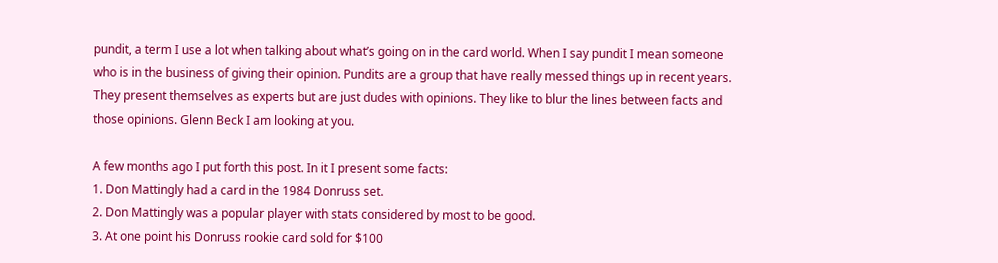pundit, a term I use a lot when talking about what’s going on in the card world. When I say pundit I mean someone who is in the business of giving their opinion. Pundits are a group that have really messed things up in recent years. They present themselves as experts but are just dudes with opinions. They like to blur the lines between facts and those opinions. Glenn Beck I am looking at you.

A few months ago I put forth this post. In it I present some facts:
1. Don Mattingly had a card in the 1984 Donruss set.
2. Don Mattingly was a popular player with stats considered by most to be good.
3. At one point his Donruss rookie card sold for $100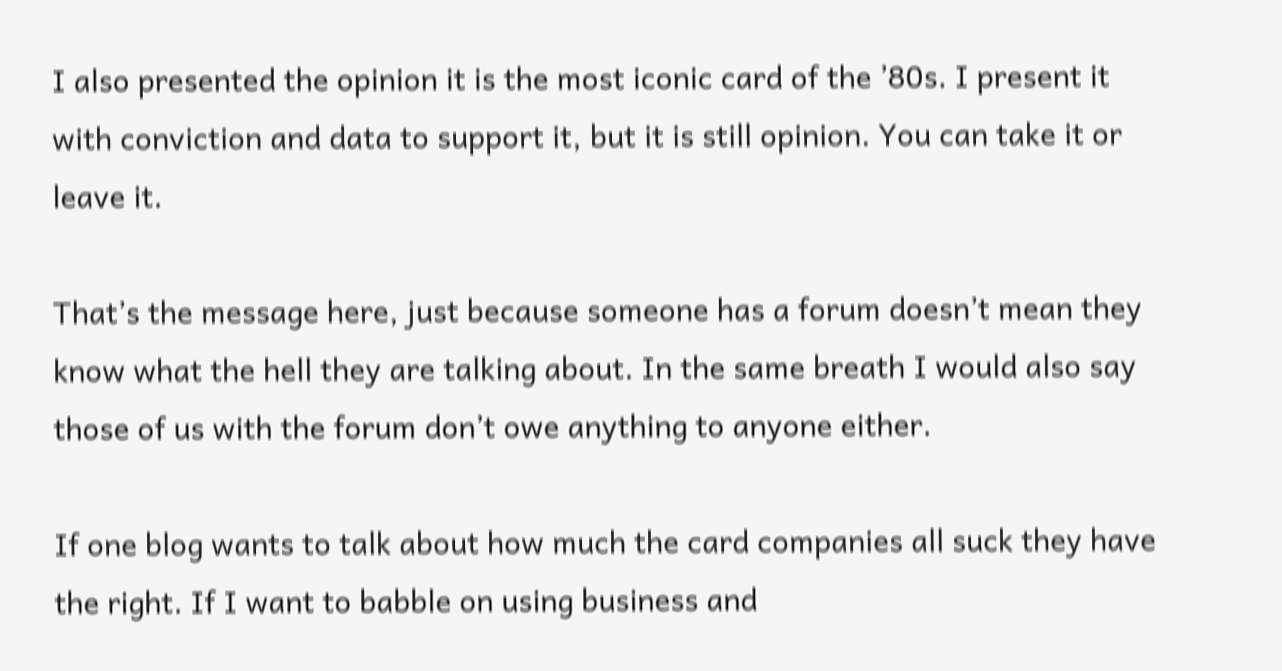I also presented the opinion it is the most iconic card of the ’80s. I present it with conviction and data to support it, but it is still opinion. You can take it or leave it.

That’s the message here, just because someone has a forum doesn’t mean they know what the hell they are talking about. In the same breath I would also say those of us with the forum don’t owe anything to anyone either.

If one blog wants to talk about how much the card companies all suck they have the right. If I want to babble on using business and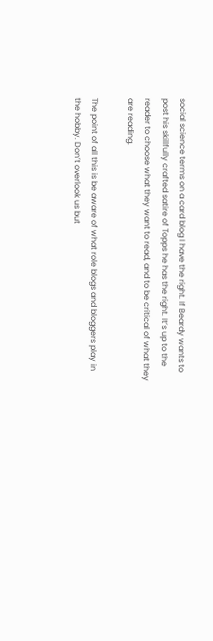social science terms on a card blog I have the right. If Beardy wants to post his skillfully crafted satire of Topps he has the right. It’s up to the reader to choose what they want to read, and to be critical of what they are reading.

The point of all this is be aware of what role blogs and bloggers play in the hobby. Don’t overlook us but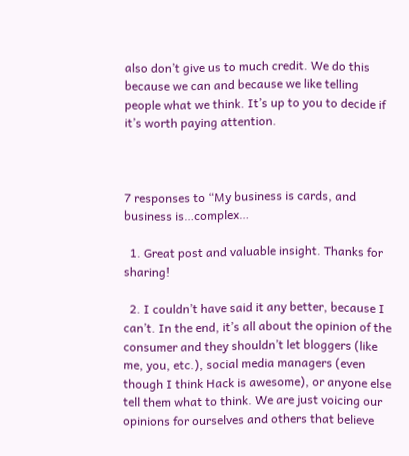also don’t give us to much credit. We do this because we can and because we like telling people what we think. It’s up to you to decide if it’s worth paying attention.



7 responses to “My business is cards, and business is…complex…

  1. Great post and valuable insight. Thanks for sharing!

  2. I couldn’t have said it any better, because I can’t. In the end, it’s all about the opinion of the consumer and they shouldn’t let bloggers (like me, you, etc.), social media managers (even though I think Hack is awesome), or anyone else tell them what to think. We are just voicing our opinions for ourselves and others that believe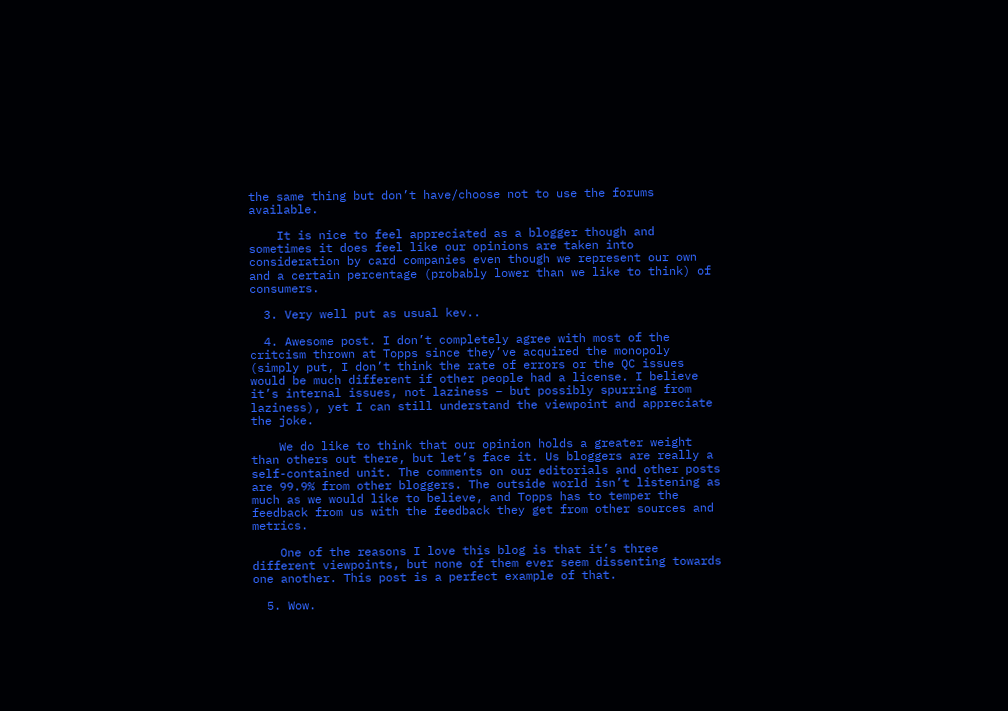the same thing but don’t have/choose not to use the forums available.

    It is nice to feel appreciated as a blogger though and sometimes it does feel like our opinions are taken into consideration by card companies even though we represent our own and a certain percentage (probably lower than we like to think) of consumers.

  3. Very well put as usual kev..

  4. Awesome post. I don’t completely agree with most of the critcism thrown at Topps since they’ve acquired the monopoly (simply put, I don’t think the rate of errors or the QC issues would be much different if other people had a license. I believe it’s internal issues, not laziness – but possibly spurring from laziness), yet I can still understand the viewpoint and appreciate the joke.

    We do like to think that our opinion holds a greater weight than others out there, but let’s face it. Us bloggers are really a self-contained unit. The comments on our editorials and other posts are 99.9% from other bloggers. The outside world isn’t listening as much as we would like to believe, and Topps has to temper the feedback from us with the feedback they get from other sources and metrics.

    One of the reasons I love this blog is that it’s three different viewpoints, but none of them ever seem dissenting towards one another. This post is a perfect example of that.

  5. Wow.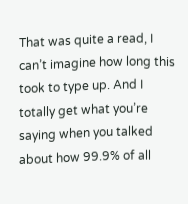That was quite a read, I can’t imagine how long this took to type up. And I totally get what you’re saying when you talked about how 99.9% of all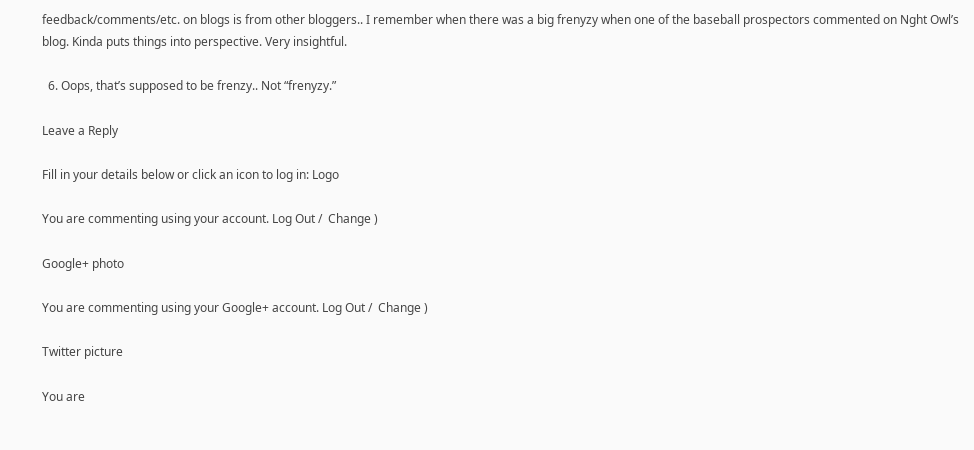feedback/comments/etc. on blogs is from other bloggers.. I remember when there was a big frenyzy when one of the baseball prospectors commented on Nght Owl’s blog. Kinda puts things into perspective. Very insightful.

  6. Oops, that’s supposed to be frenzy.. Not “frenyzy.”

Leave a Reply

Fill in your details below or click an icon to log in: Logo

You are commenting using your account. Log Out /  Change )

Google+ photo

You are commenting using your Google+ account. Log Out /  Change )

Twitter picture

You are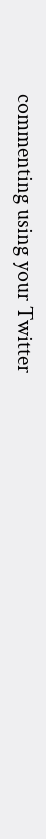commenting using your Twitter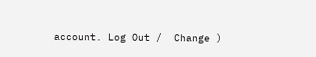account. Log Out /  Change )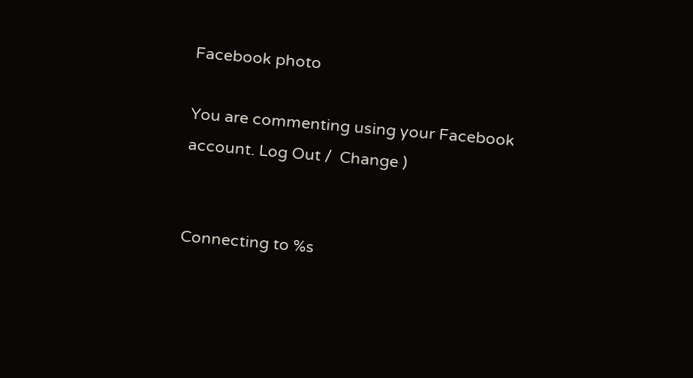Facebook photo

You are commenting using your Facebook account. Log Out /  Change )


Connecting to %s